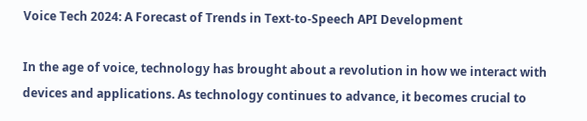Voice Tech 2024: A Forecast of Trends in Text-to-Speech API Development

In the age of voice, technology has brought about a revolution in how we interact with devices and applications. As technology continues to advance, it becomes crucial to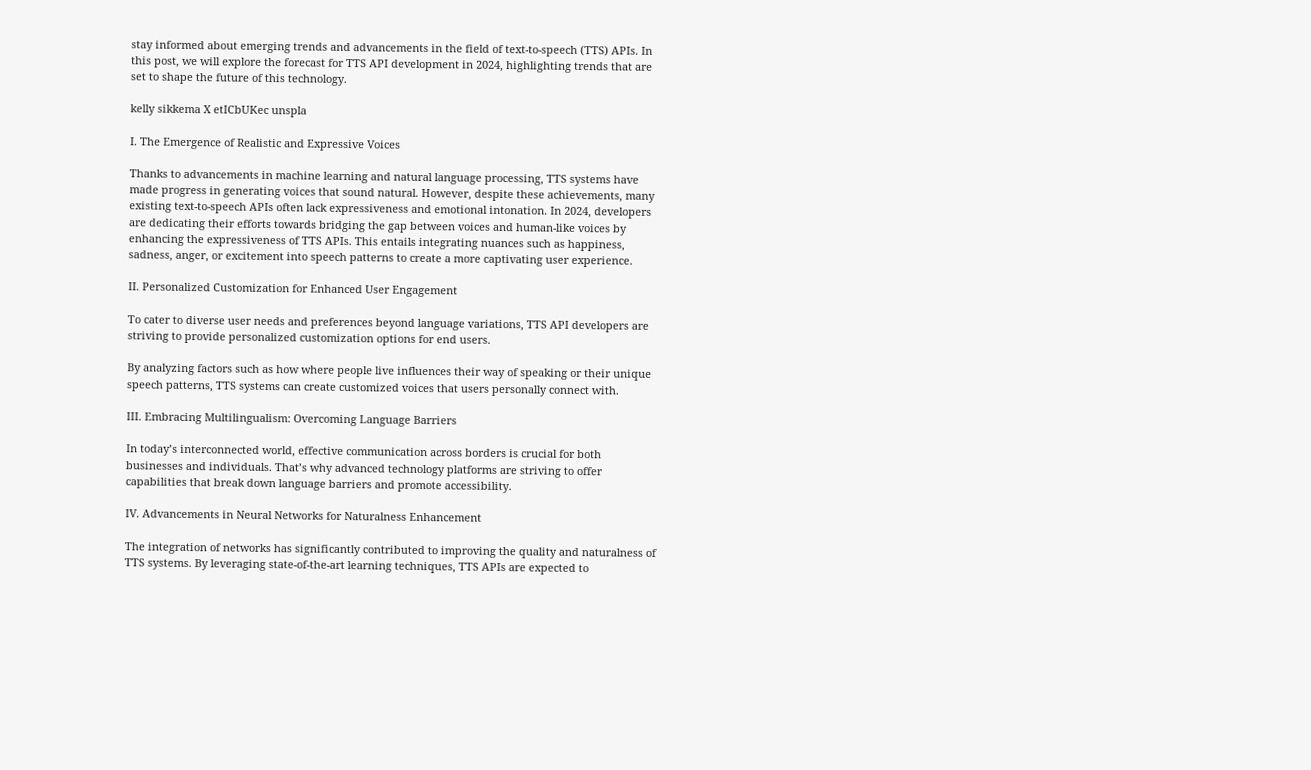stay informed about emerging trends and advancements in the field of text-to-speech (TTS) APIs. In this post, we will explore the forecast for TTS API development in 2024, highlighting trends that are set to shape the future of this technology.

kelly sikkema X etICbUKec unspla

I. The Emergence of Realistic and Expressive Voices

Thanks to advancements in machine learning and natural language processing, TTS systems have made progress in generating voices that sound natural. However, despite these achievements, many existing text-to-speech APIs often lack expressiveness and emotional intonation. In 2024, developers are dedicating their efforts towards bridging the gap between voices and human-like voices by enhancing the expressiveness of TTS APIs. This entails integrating nuances such as happiness, sadness, anger, or excitement into speech patterns to create a more captivating user experience.

II. Personalized Customization for Enhanced User Engagement

To cater to diverse user needs and preferences beyond language variations, TTS API developers are striving to provide personalized customization options for end users.

By analyzing factors such as how where people live influences their way of speaking or their unique speech patterns, TTS systems can create customized voices that users personally connect with.

III. Embracing Multilingualism: Overcoming Language Barriers

In today’s interconnected world, effective communication across borders is crucial for both businesses and individuals. That’s why advanced technology platforms are striving to offer capabilities that break down language barriers and promote accessibility.

IV. Advancements in Neural Networks for Naturalness Enhancement

The integration of networks has significantly contributed to improving the quality and naturalness of TTS systems. By leveraging state-of-the-art learning techniques, TTS APIs are expected to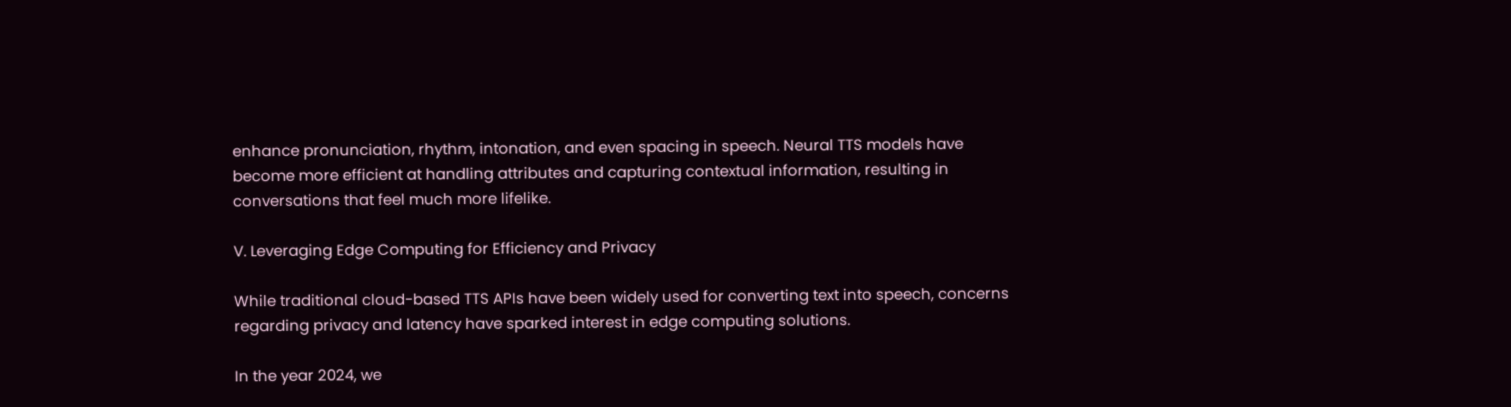enhance pronunciation, rhythm, intonation, and even spacing in speech. Neural TTS models have become more efficient at handling attributes and capturing contextual information, resulting in conversations that feel much more lifelike.

V. Leveraging Edge Computing for Efficiency and Privacy

While traditional cloud-based TTS APIs have been widely used for converting text into speech, concerns regarding privacy and latency have sparked interest in edge computing solutions.

In the year 2024, we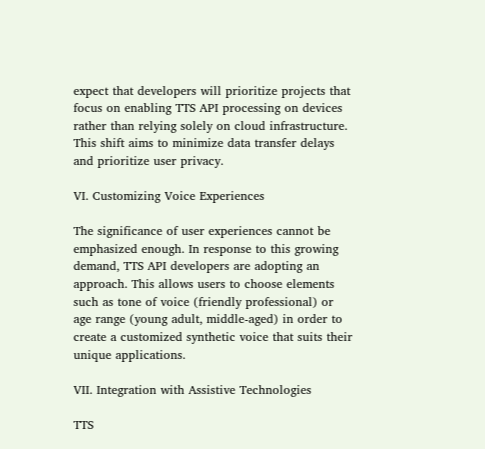expect that developers will prioritize projects that focus on enabling TTS API processing on devices rather than relying solely on cloud infrastructure. This shift aims to minimize data transfer delays and prioritize user privacy.

VI. Customizing Voice Experiences

The significance of user experiences cannot be emphasized enough. In response to this growing demand, TTS API developers are adopting an approach. This allows users to choose elements such as tone of voice (friendly professional) or age range (young adult, middle-aged) in order to create a customized synthetic voice that suits their unique applications.

VII. Integration with Assistive Technologies

TTS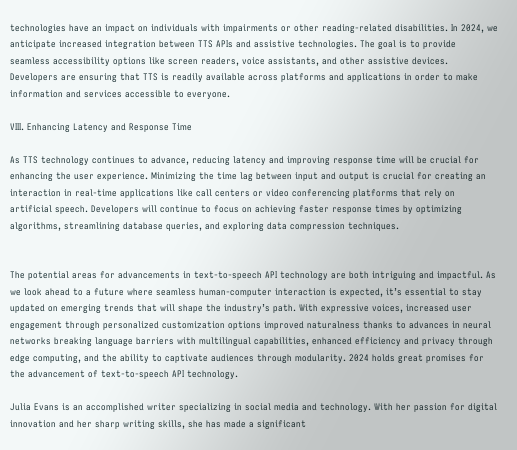technologies have an impact on individuals with impairments or other reading-related disabilities. In 2024, we anticipate increased integration between TTS APIs and assistive technologies. The goal is to provide seamless accessibility options like screen readers, voice assistants, and other assistive devices. Developers are ensuring that TTS is readily available across platforms and applications in order to make information and services accessible to everyone.

VIII. Enhancing Latency and Response Time

As TTS technology continues to advance, reducing latency and improving response time will be crucial for enhancing the user experience. Minimizing the time lag between input and output is crucial for creating an interaction in real-time applications like call centers or video conferencing platforms that rely on artificial speech. Developers will continue to focus on achieving faster response times by optimizing algorithms, streamlining database queries, and exploring data compression techniques.


The potential areas for advancements in text-to-speech API technology are both intriguing and impactful. As we look ahead to a future where seamless human-computer interaction is expected, it’s essential to stay updated on emerging trends that will shape the industry’s path. With expressive voices, increased user engagement through personalized customization options improved naturalness thanks to advances in neural networks breaking language barriers with multilingual capabilities, enhanced efficiency and privacy through edge computing, and the ability to captivate audiences through modularity. 2024 holds great promises for the advancement of text-to-speech API technology.

Julia Evans is an accomplished writer specializing in social media and technology. With her passion for digital innovation and her sharp writing skills, she has made a significant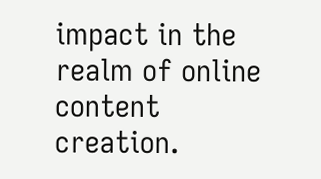impact in the realm of online content creation.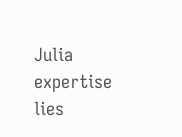Julia expertise lies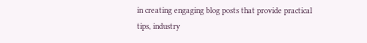in creating engaging blog posts that provide practical tips, industry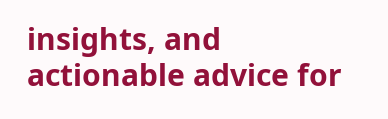insights, and actionable advice for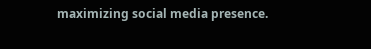maximizing social media presence.